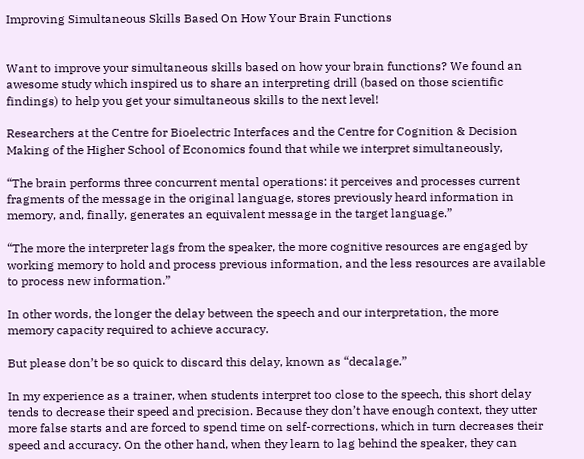Improving Simultaneous Skills Based On How Your Brain Functions


Want to improve your simultaneous skills based on how your brain functions? We found an awesome study which inspired us to share an interpreting drill (based on those scientific findings) to help you get your simultaneous skills to the next level!

Researchers at the Centre for Bioelectric Interfaces and the Centre for Cognition & Decision Making of the Higher School of Economics found that while we interpret simultaneously,

“The brain performs three concurrent mental operations: it perceives and processes current fragments of the message in the original language, stores previously heard information in memory, and, finally, generates an equivalent message in the target language.”

“The more the interpreter lags from the speaker, the more cognitive resources are engaged by working memory to hold and process previous information, and the less resources are available to process new information.”

In other words, the longer the delay between the speech and our interpretation, the more memory capacity required to achieve accuracy.

But please don’t be so quick to discard this delay, known as “decalage.”

In my experience as a trainer, when students interpret too close to the speech, this short delay tends to decrease their speed and precision. Because they don’t have enough context, they utter more false starts and are forced to spend time on self-corrections, which in turn decreases their speed and accuracy. On the other hand, when they learn to lag behind the speaker, they can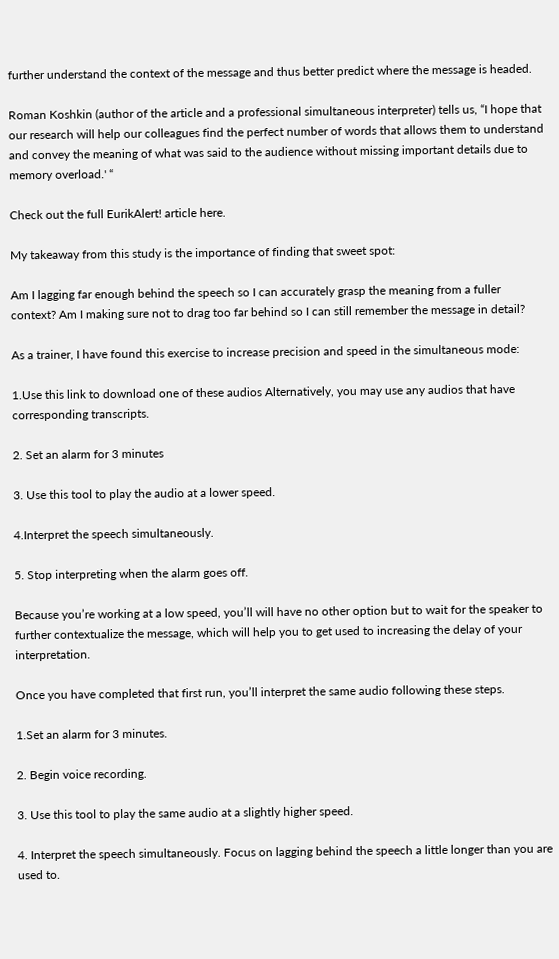further understand the context of the message and thus better predict where the message is headed.

Roman Koshkin (author of the article and a professional simultaneous interpreter) tells us, “I hope that our research will help our colleagues find the perfect number of words that allows them to understand and convey the meaning of what was said to the audience without missing important details due to memory overload.' “

Check out the full EurikAlert! article here.

My takeaway from this study is the importance of finding that sweet spot:

Am I lagging far enough behind the speech so I can accurately grasp the meaning from a fuller context? Am I making sure not to drag too far behind so I can still remember the message in detail?

As a trainer, I have found this exercise to increase precision and speed in the simultaneous mode:

1.Use this link to download one of these audios Alternatively, you may use any audios that have corresponding transcripts.

2. Set an alarm for 3 minutes

3. Use this tool to play the audio at a lower speed.

4.Interpret the speech simultaneously.

5. Stop interpreting when the alarm goes off.

Because you’re working at a low speed, you’ll will have no other option but to wait for the speaker to further contextualize the message, which will help you to get used to increasing the delay of your interpretation.

Once you have completed that first run, you’ll interpret the same audio following these steps.

1.Set an alarm for 3 minutes.

2. Begin voice recording.

3. Use this tool to play the same audio at a slightly higher speed.

4. Interpret the speech simultaneously. Focus on lagging behind the speech a little longer than you are used to.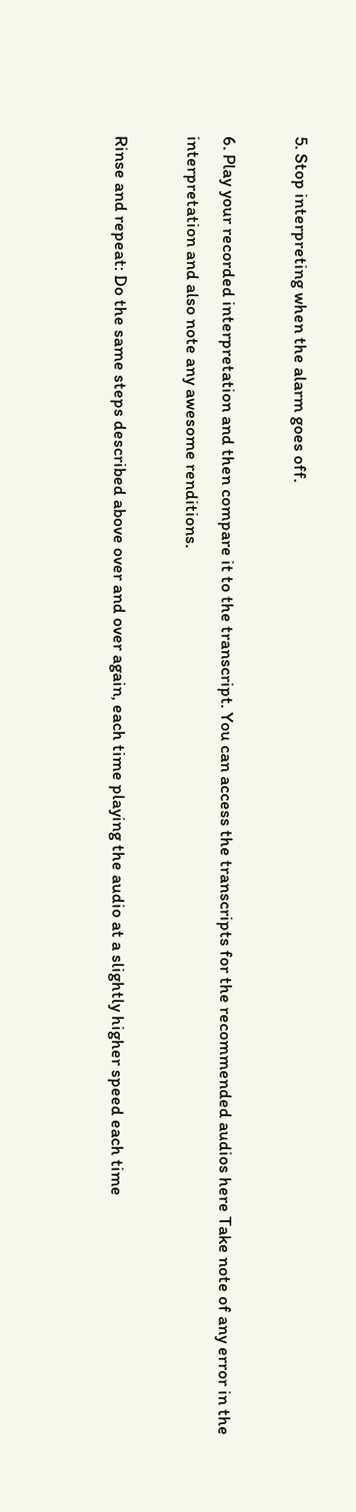5. Stop interpreting when the alarm goes off.

6. Play your recorded interpretation and then compare it to the transcript. You can access the transcripts for the recommended audios here Take note of any error in the interpretation and also note any awesome renditions.

Rinse and repeat: Do the same steps described above over and over again, each time playing the audio at a slightly higher speed each time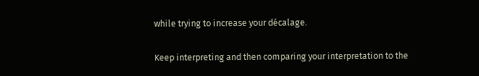while trying to increase your décalage.

Keep interpreting and then comparing your interpretation to the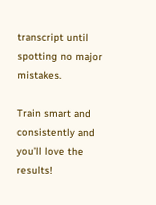transcript until spotting no major mistakes.

Train smart and consistently and you’ll love the results!